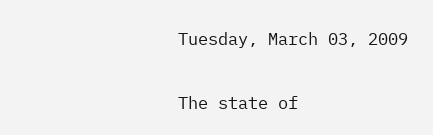Tuesday, March 03, 2009

The state of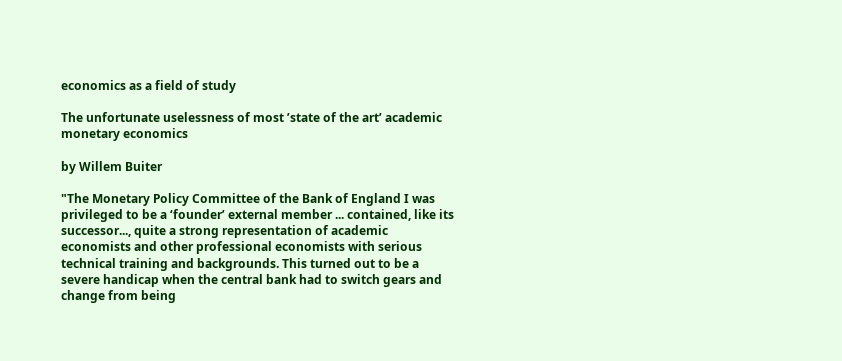economics as a field of study

The unfortunate uselessness of most ’state of the art’ academic monetary economics

by Willem Buiter

"The Monetary Policy Committee of the Bank of England I was privileged to be a ‘founder’ external member ... contained, like its successor..., quite a strong representation of academic economists and other professional economists with serious technical training and backgrounds. This turned out to be a severe handicap when the central bank had to switch gears and change from being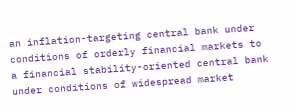an inflation-targeting central bank under conditions of orderly financial markets to a financial stability-oriented central bank under conditions of widespread market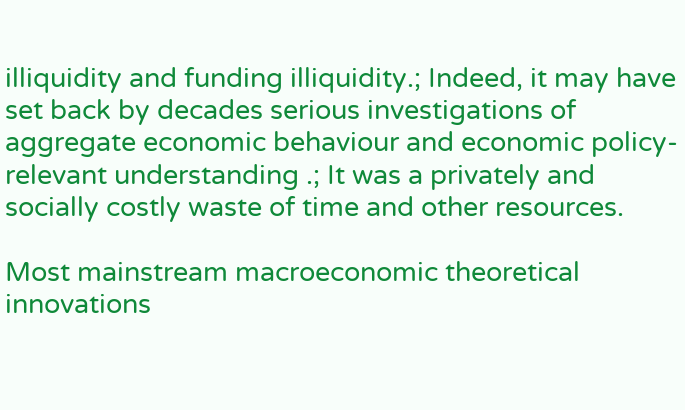illiquidity and funding illiquidity.; Indeed, it may have set back by decades serious investigations of aggregate economic behaviour and economic policy-relevant understanding .; It was a privately and socially costly waste of time and other resources.

Most mainstream macroeconomic theoretical innovations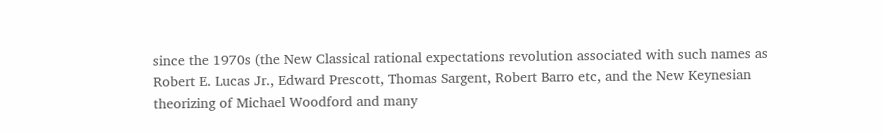since the 1970s (the New Classical rational expectations revolution associated with such names as Robert E. Lucas Jr., Edward Prescott, Thomas Sargent, Robert Barro etc, and the New Keynesian theorizing of Michael Woodford and many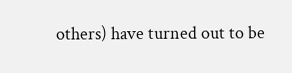others) have turned out to be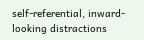self-referential, inward-looking distractions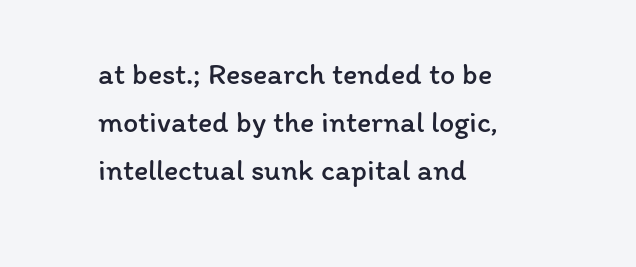at best.; Research tended to be motivated by the internal logic, intellectual sunk capital and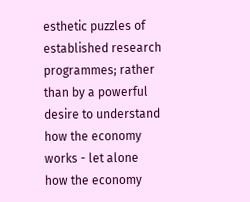esthetic puzzles of established research programmes; rather than by a powerful desire to understand how the economy works - let alone how the economy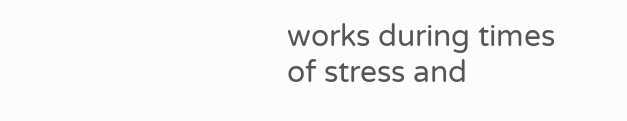works during times of stress and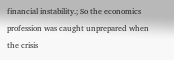financial instability.; So the economics profession was caught unprepared when the crisis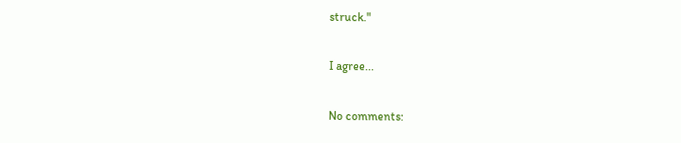struck."

I agree...

No comments: